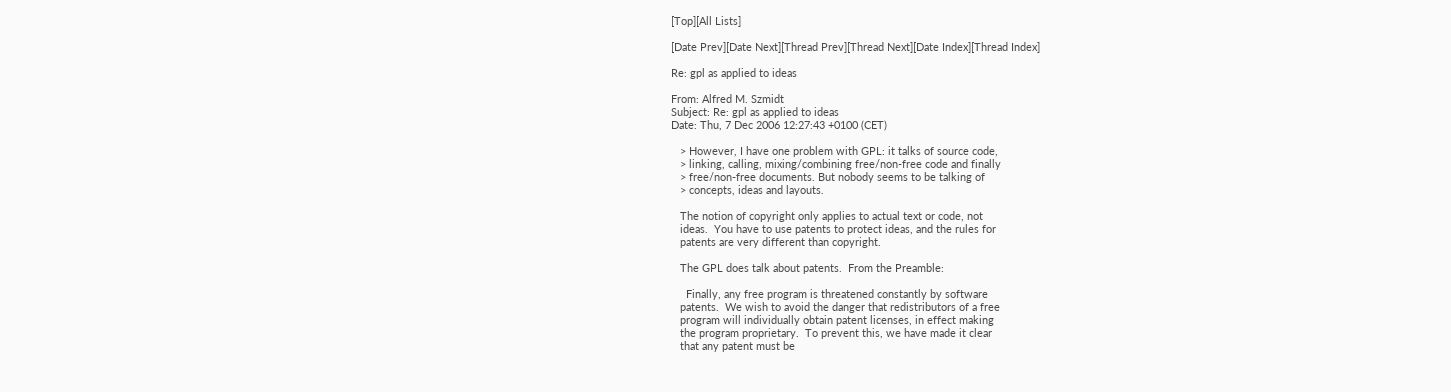[Top][All Lists]

[Date Prev][Date Next][Thread Prev][Thread Next][Date Index][Thread Index]

Re: gpl as applied to ideas

From: Alfred M. Szmidt
Subject: Re: gpl as applied to ideas
Date: Thu, 7 Dec 2006 12:27:43 +0100 (CET)

   > However, I have one problem with GPL: it talks of source code,
   > linking, calling, mixing/combining free/non-free code and finally
   > free/non-free documents. But nobody seems to be talking of
   > concepts, ideas and layouts.

   The notion of copyright only applies to actual text or code, not
   ideas.  You have to use patents to protect ideas, and the rules for
   patents are very different than copyright.

   The GPL does talk about patents.  From the Preamble:

     Finally, any free program is threatened constantly by software
   patents.  We wish to avoid the danger that redistributors of a free
   program will individually obtain patent licenses, in effect making
   the program proprietary.  To prevent this, we have made it clear
   that any patent must be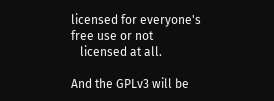licensed for everyone's free use or not
   licensed at all.

And the GPLv3 will be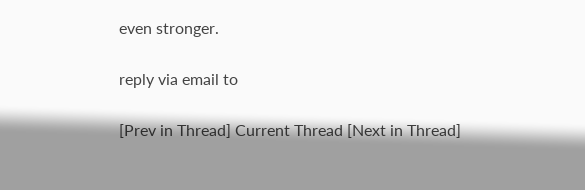even stronger.

reply via email to

[Prev in Thread] Current Thread [Next in Thread]